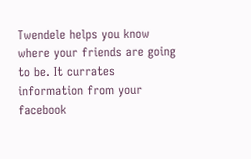Twendele helps you know where your friends are going to be. It currates information from your facebook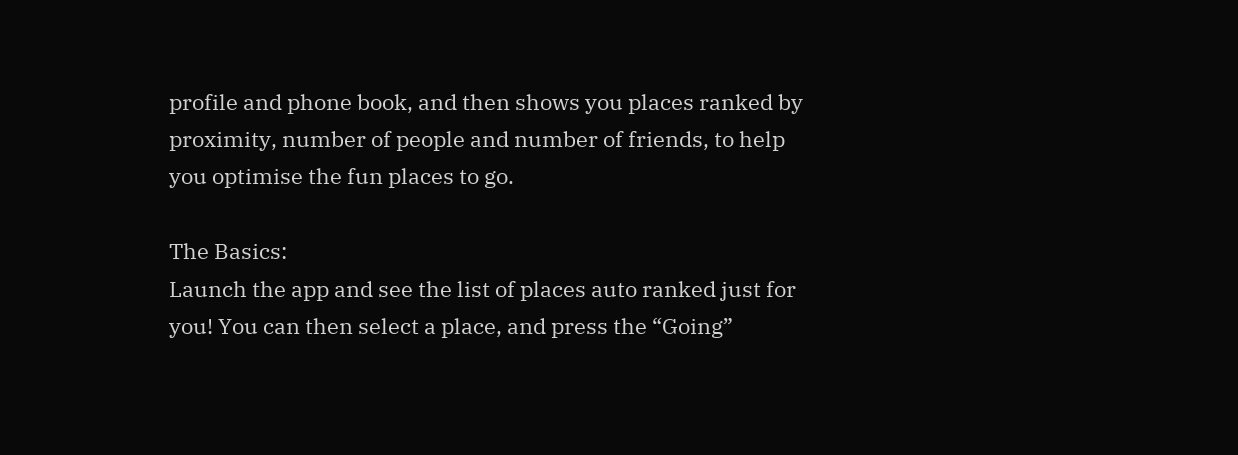profile and phone book, and then shows you places ranked by proximity, number of people and number of friends, to help you optimise the fun places to go.

The Basics:
Launch the app and see the list of places auto ranked just for you! You can then select a place, and press the “Going”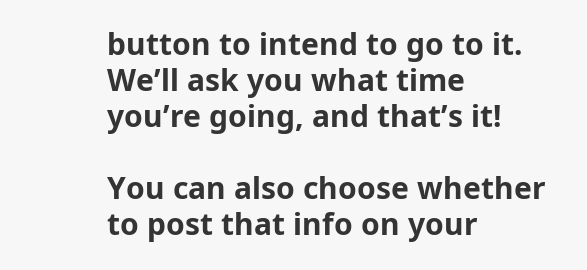button to intend to go to it. We’ll ask you what time you’re going, and that’s it!

You can also choose whether to post that info on your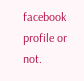facebook profile or not.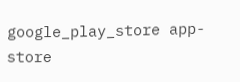google_play_store app-store